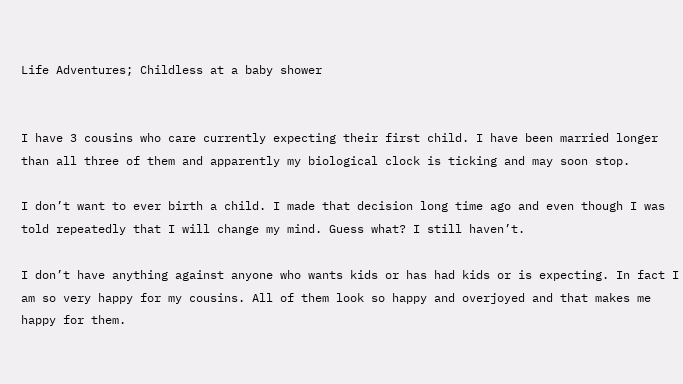Life Adventures; Childless at a baby shower


I have 3 cousins who care currently expecting their first child. I have been married longer than all three of them and apparently my biological clock is ticking and may soon stop.

I don’t want to ever birth a child. I made that decision long time ago and even though I was told repeatedly that I will change my mind. Guess what? I still haven’t.

I don’t have anything against anyone who wants kids or has had kids or is expecting. In fact I am so very happy for my cousins. All of them look so happy and overjoyed and that makes me happy for them.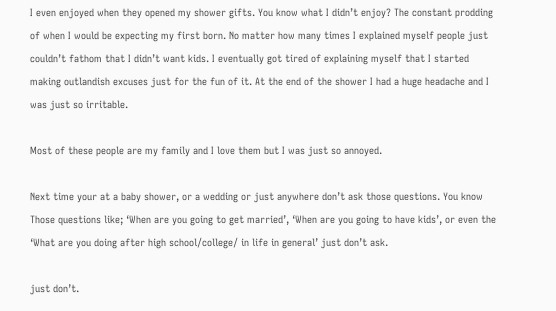I even enjoyed when they opened my shower gifts. You know what I didn’t enjoy? The constant prodding of when I would be expecting my first born. No matter how many times I explained myself people just couldn’t fathom that I didn’t want kids. I eventually got tired of explaining myself that I started making outlandish excuses just for the fun of it. At the end of the shower I had a huge headache and I was just so irritable.

Most of these people are my family and I love them but I was just so annoyed.

Next time your at a baby shower, or a wedding or just anywhere don’t ask those questions. You know Those questions like; ‘When are you going to get married’, ‘When are you going to have kids’, or even the ‘What are you doing after high school/college/ in life in general’ just don’t ask.

just don’t.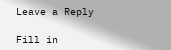Leave a Reply

Fill in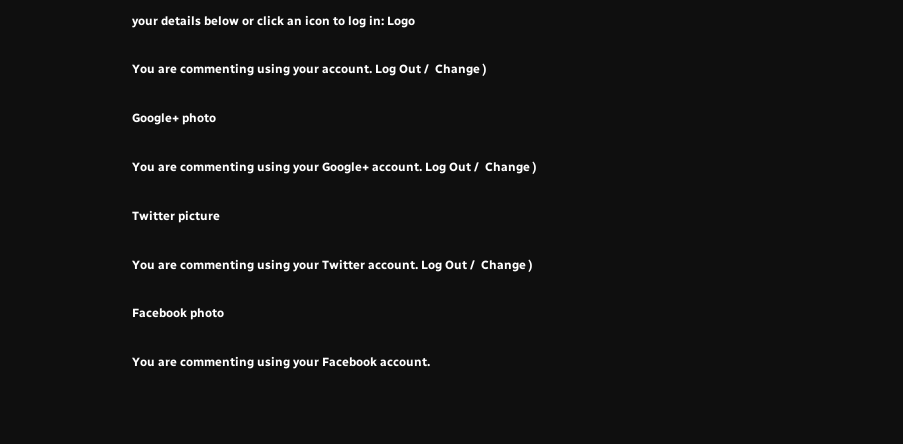your details below or click an icon to log in: Logo

You are commenting using your account. Log Out /  Change )

Google+ photo

You are commenting using your Google+ account. Log Out /  Change )

Twitter picture

You are commenting using your Twitter account. Log Out /  Change )

Facebook photo

You are commenting using your Facebook account.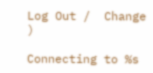Log Out /  Change )

Connecting to %s